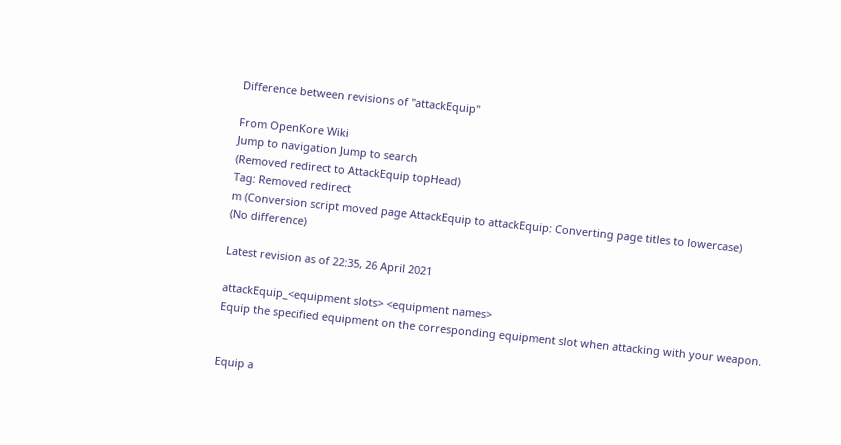Difference between revisions of "attackEquip"

From OpenKore Wiki
Jump to navigation Jump to search
(Removed redirect to AttackEquip topHead)
Tag: Removed redirect
m (Conversion script moved page AttackEquip to attackEquip: Converting page titles to lowercase)
(No difference)

Latest revision as of 22:35, 26 April 2021

attackEquip_<equipment slots> <equipment names>
Equip the specified equipment on the corresponding equipment slot when attacking with your weapon.


Equip a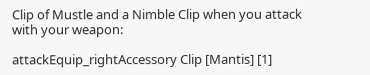Clip of Mustle and a Nimble Clip when you attack with your weapon:

attackEquip_rightAccessory Clip [Mantis] [1]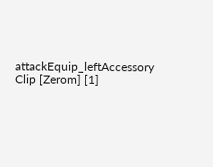attackEquip_leftAccessory Clip [Zerom] [1]